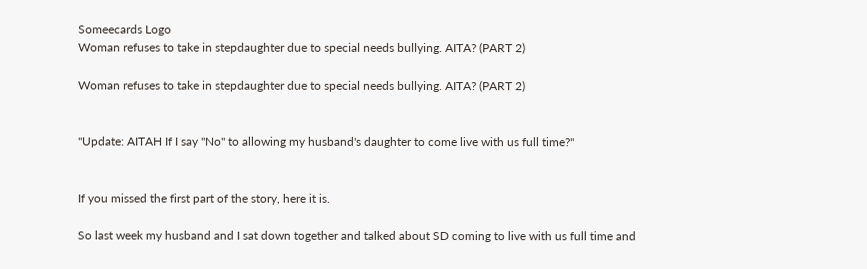Someecards Logo
Woman refuses to take in stepdaughter due to special needs bullying. AITA? (PART 2)

Woman refuses to take in stepdaughter due to special needs bullying. AITA? (PART 2)


"Update: AITAH If I say "No" to allowing my husband's daughter to come live with us full time?"


If you missed the first part of the story, here it is.

So last week my husband and I sat down together and talked about SD coming to live with us full time and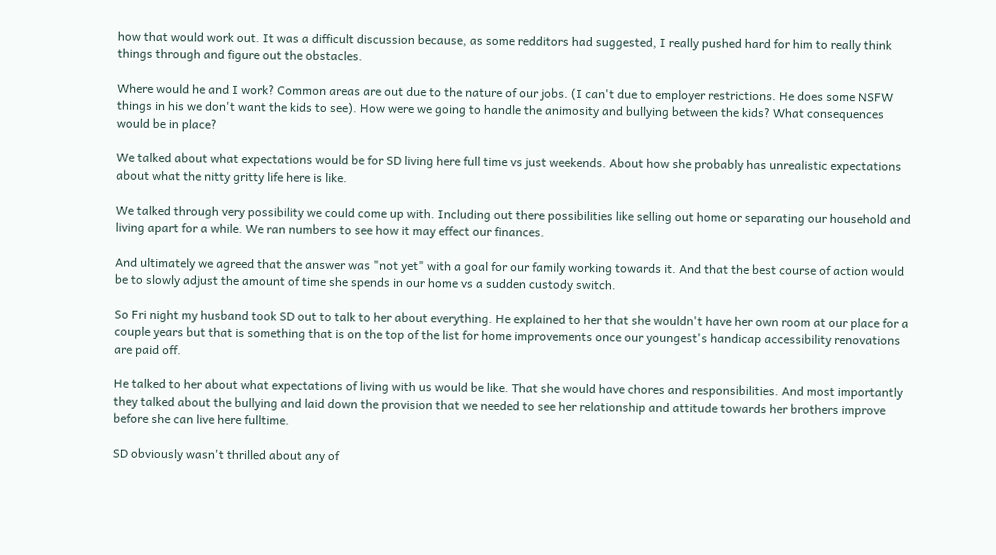how that would work out. It was a difficult discussion because, as some redditors had suggested, I really pushed hard for him to really think things through and figure out the obstacles.

Where would he and I work? Common areas are out due to the nature of our jobs. (I can't due to employer restrictions. He does some NSFW things in his we don't want the kids to see). How were we going to handle the animosity and bullying between the kids? What consequences would be in place?

We talked about what expectations would be for SD living here full time vs just weekends. About how she probably has unrealistic expectations about what the nitty gritty life here is like.

We talked through very possibility we could come up with. Including out there possibilities like selling out home or separating our household and living apart for a while. We ran numbers to see how it may effect our finances.

And ultimately we agreed that the answer was "not yet" with a goal for our family working towards it. And that the best course of action would be to slowly adjust the amount of time she spends in our home vs a sudden custody switch.

So Fri night my husband took SD out to talk to her about everything. He explained to her that she wouldn't have her own room at our place for a couple years but that is something that is on the top of the list for home improvements once our youngest's handicap accessibility renovations are paid off.

He talked to her about what expectations of living with us would be like. That she would have chores and responsibilities. And most importantly they talked about the bullying and laid down the provision that we needed to see her relationship and attitude towards her brothers improve before she can live here fulltime.

SD obviously wasn't thrilled about any of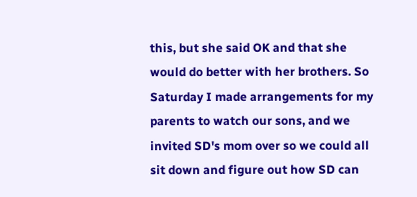this, but she said OK and that she would do better with her brothers. So Saturday I made arrangements for my parents to watch our sons, and we invited SD's mom over so we could all sit down and figure out how SD can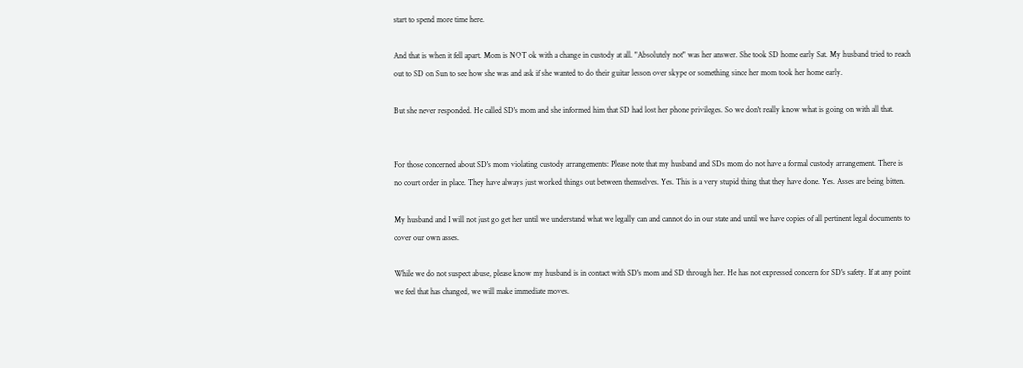start to spend more time here.

And that is when it fell apart. Mom is NOT ok with a change in custody at all. "Absolutely not" was her answer. She took SD home early Sat. My husband tried to reach out to SD on Sun to see how she was and ask if she wanted to do their guitar lesson over skype or something since her mom took her home early.

But she never responded. He called SD's mom and she informed him that SD had lost her phone privileges. So we don't really know what is going on with all that.


For those concerned about SD's mom violating custody arrangements: Please note that my husband and SDs mom do not have a formal custody arrangement. There is no court order in place. They have always just worked things out between themselves. Yes. This is a very stupid thing that they have done. Yes. Asses are being bitten.

My husband and I will not just go get her until we understand what we legally can and cannot do in our state and until we have copies of all pertinent legal documents to cover our own asses.

While we do not suspect abuse, please know my husband is in contact with SD's mom and SD through her. He has not expressed concern for SD's safety. If at any point we feel that has changed, we will make immediate moves.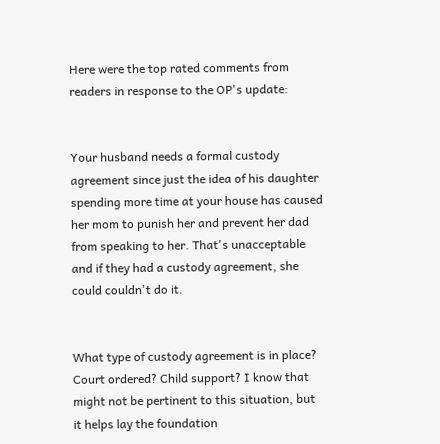Here were the top rated comments from readers in response to the OP's update:


Your husband needs a formal custody agreement since just the idea of his daughter spending more time at your house has caused her mom to punish her and prevent her dad from speaking to her. That's unacceptable and if they had a custody agreement, she could couldn't do it.


What type of custody agreement is in place? Court ordered? Child support? I know that might not be pertinent to this situation, but it helps lay the foundation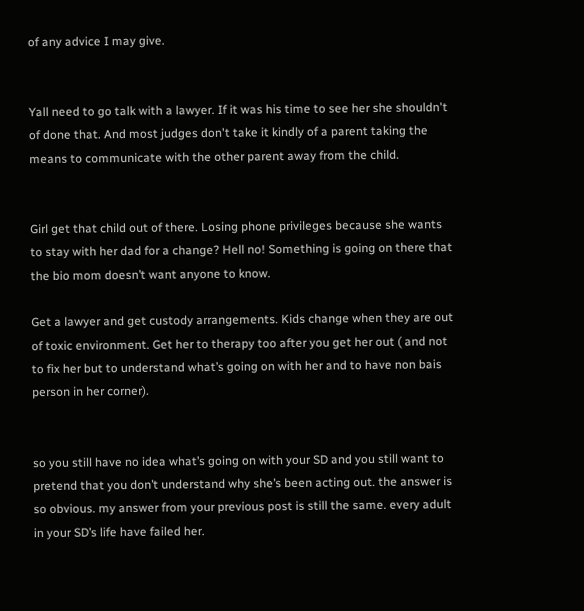of any advice I may give.


Yall need to go talk with a lawyer. If it was his time to see her she shouldn't of done that. And most judges don't take it kindly of a parent taking the means to communicate with the other parent away from the child.


Girl get that child out of there. Losing phone privileges because she wants to stay with her dad for a change? Hell no! Something is going on there that the bio mom doesn’t want anyone to know.

Get a lawyer and get custody arrangements. Kids change when they are out of toxic environment. Get her to therapy too after you get her out ( and not to fix her but to understand what’s going on with her and to have non bais person in her corner).


so you still have no idea what’s going on with your SD and you still want to pretend that you don’t understand why she’s been acting out. the answer is so obvious. my answer from your previous post is still the same. every adult in your SD’s life have failed her.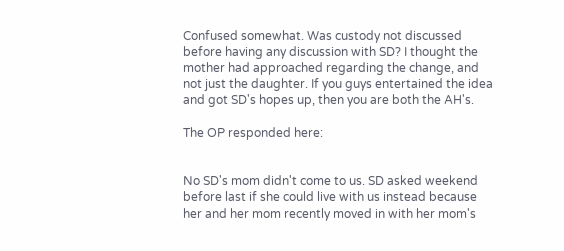Confused somewhat. Was custody not discussed before having any discussion with SD? I thought the mother had approached regarding the change, and not just the daughter. If you guys entertained the idea and got SD's hopes up, then you are both the AH's.

The OP responded here:


No SD's mom didn't come to us. SD asked weekend before last if she could live with us instead because her and her mom recently moved in with her mom's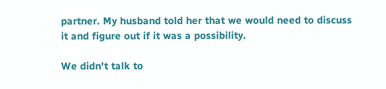partner. My husband told her that we would need to discuss it and figure out if it was a possibility.

We didn't talk to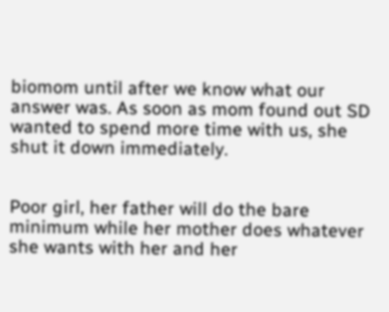biomom until after we know what our answer was. As soon as mom found out SD wanted to spend more time with us, she shut it down immediately.


Poor girl, her father will do the bare minimum while her mother does whatever she wants with her and her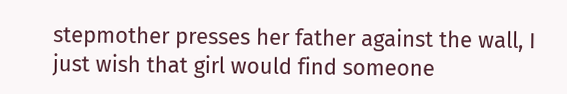stepmother presses her father against the wall, I just wish that girl would find someone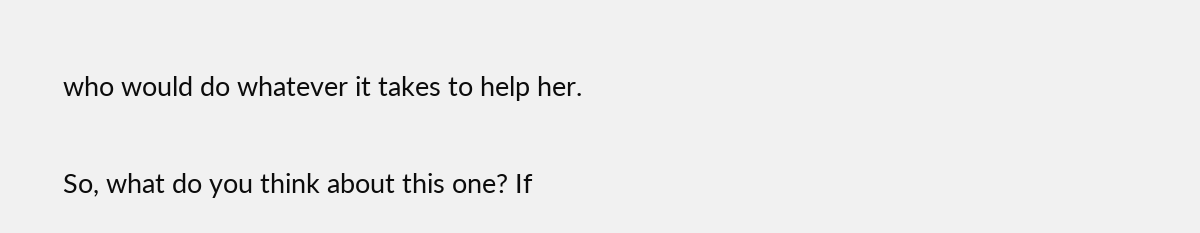who would do whatever it takes to help her.

So, what do you think about this one? If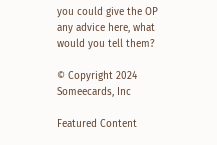you could give the OP any advice here, what would you tell them?

© Copyright 2024 Someecards, Inc

Featured Content